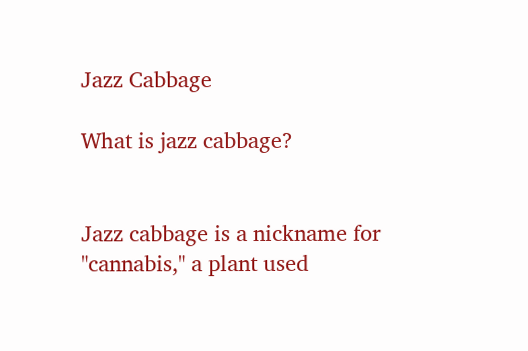Jazz Cabbage

What is jazz cabbage?


Jazz cabbage is a nickname for "cannabis," a plant used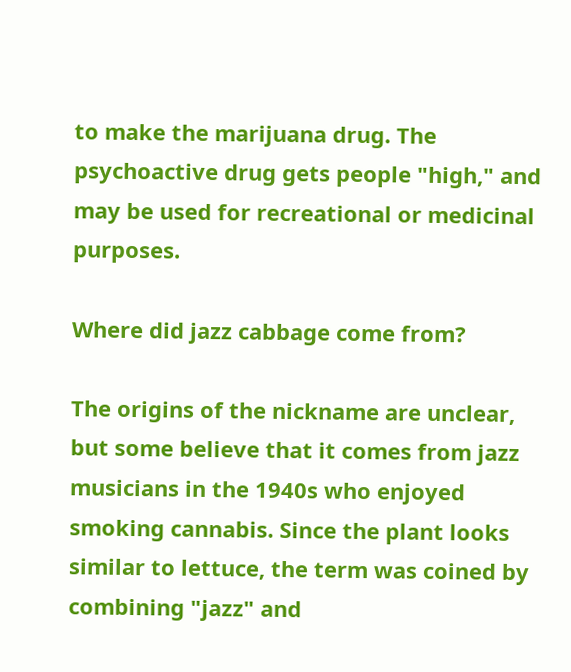to make the marijuana drug. The psychoactive drug gets people "high," and may be used for recreational or medicinal purposes.

Where did jazz cabbage come from?

The origins of the nickname are unclear, but some believe that it comes from jazz musicians in the 1940s who enjoyed smoking cannabis. Since the plant looks similar to lettuce, the term was coined by combining "jazz" and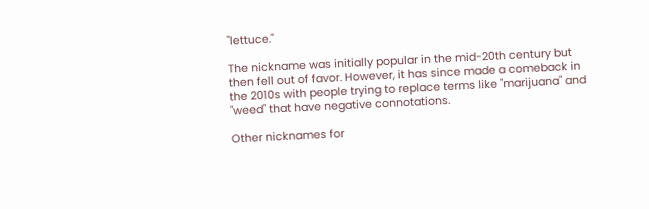"lettuce."

The nickname was initially popular in the mid-20th century but then fell out of favor. However, it has since made a comeback in the 2010s with people trying to replace terms like "marijuana" and "weed" that have negative connotations.

Other nicknames for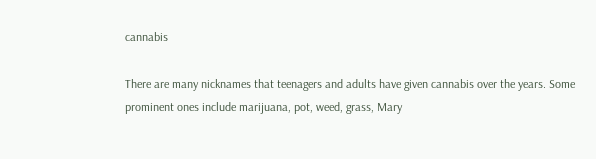cannabis

There are many nicknames that teenagers and adults have given cannabis over the years. Some prominent ones include marijuana, pot, weed, grass, Mary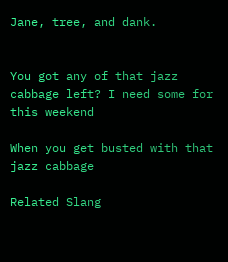Jane, tree, and dank.


You got any of that jazz cabbage left? I need some for this weekend

When you get busted with that jazz cabbage

Related Slang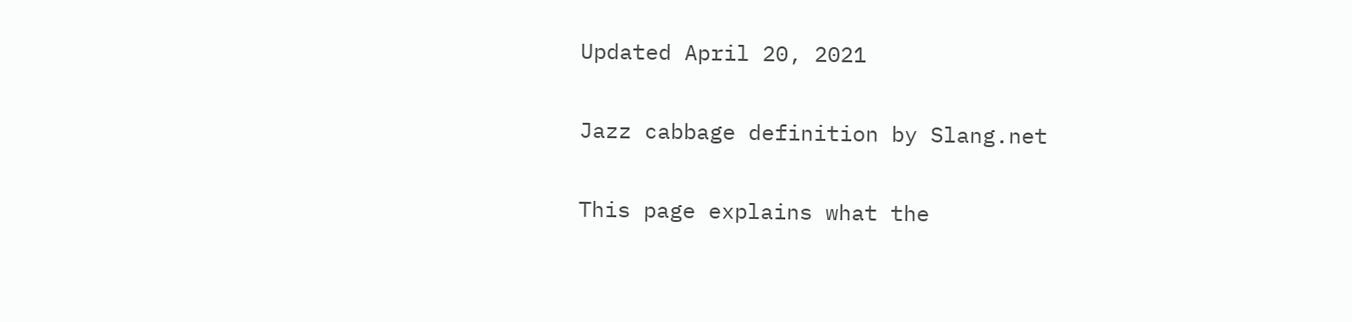Updated April 20, 2021

Jazz cabbage definition by Slang.net

This page explains what the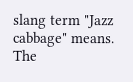slang term "Jazz cabbage" means. The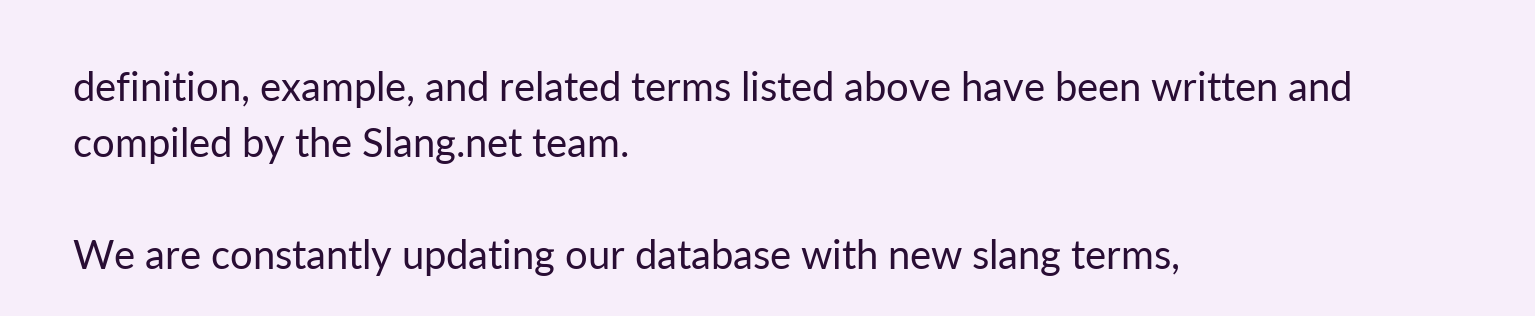definition, example, and related terms listed above have been written and compiled by the Slang.net team.

We are constantly updating our database with new slang terms,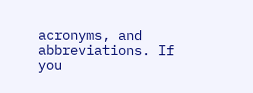acronyms, and abbreviations. If you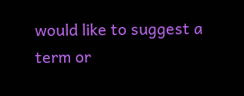would like to suggest a term or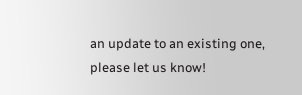an update to an existing one, please let us know!